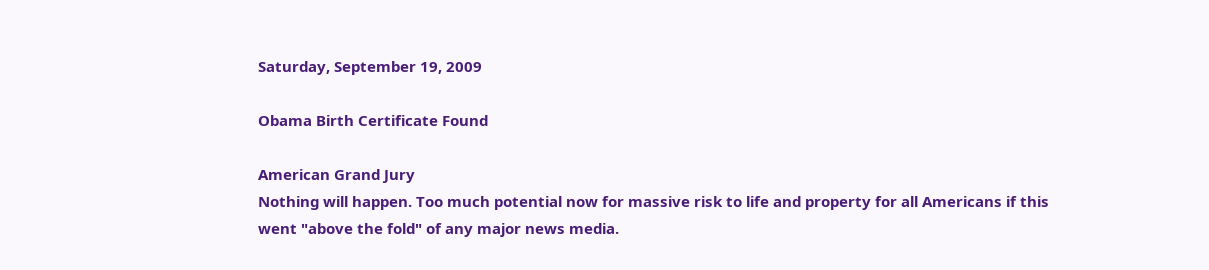Saturday, September 19, 2009

Obama Birth Certificate Found

American Grand Jury
Nothing will happen. Too much potential now for massive risk to life and property for all Americans if this went "above the fold" of any major news media.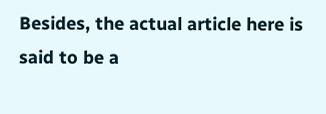Besides, the actual article here is said to be a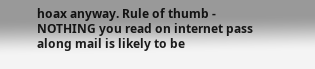hoax anyway. Rule of thumb - NOTHING you read on internet pass along mail is likely to be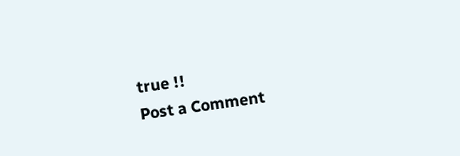true !!
Post a Comment